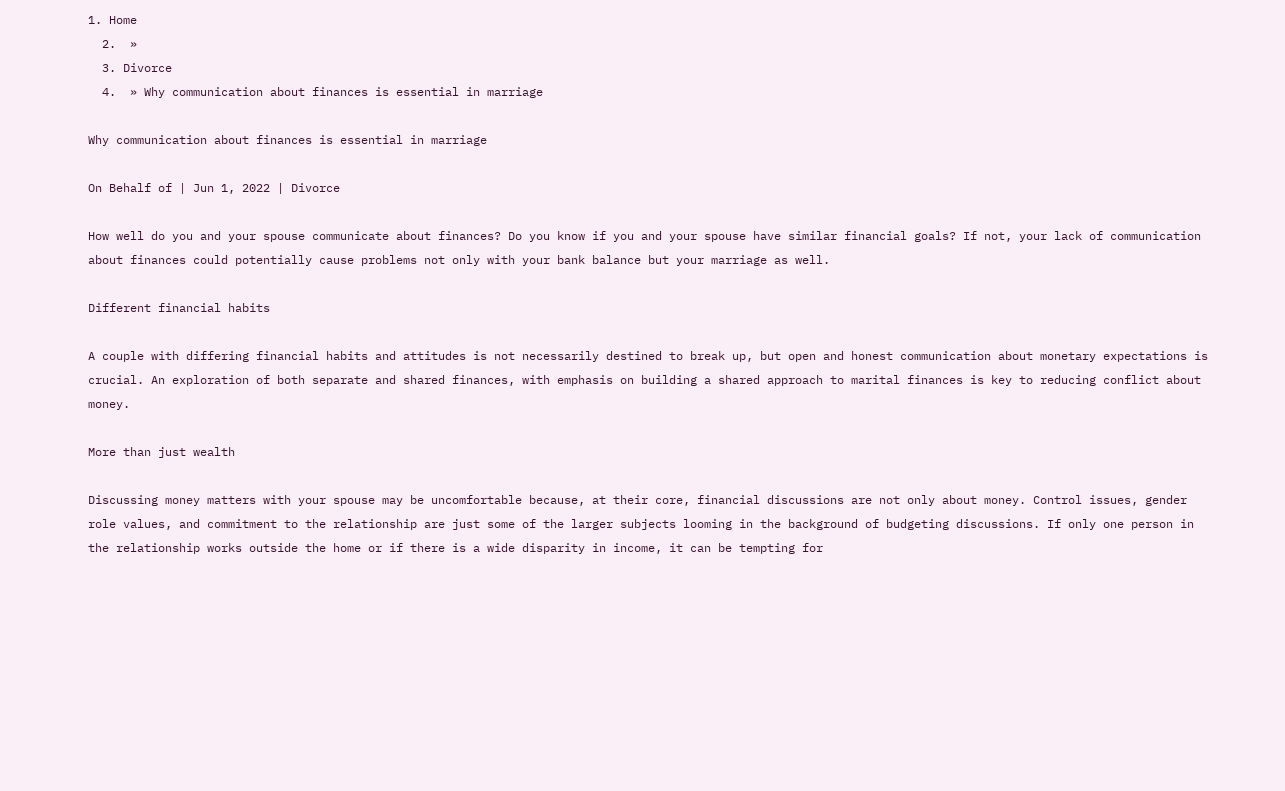1. Home
  2.  »
  3. Divorce
  4.  » Why communication about finances is essential in marriage

Why communication about finances is essential in marriage

On Behalf of | Jun 1, 2022 | Divorce

How well do you and your spouse communicate about finances? Do you know if you and your spouse have similar financial goals? If not, your lack of communication about finances could potentially cause problems not only with your bank balance but your marriage as well.

Different financial habits

A couple with differing financial habits and attitudes is not necessarily destined to break up, but open and honest communication about monetary expectations is crucial. An exploration of both separate and shared finances, with emphasis on building a shared approach to marital finances is key to reducing conflict about money.

More than just wealth

Discussing money matters with your spouse may be uncomfortable because, at their core, financial discussions are not only about money. Control issues, gender role values, and commitment to the relationship are just some of the larger subjects looming in the background of budgeting discussions. If only one person in the relationship works outside the home or if there is a wide disparity in income, it can be tempting for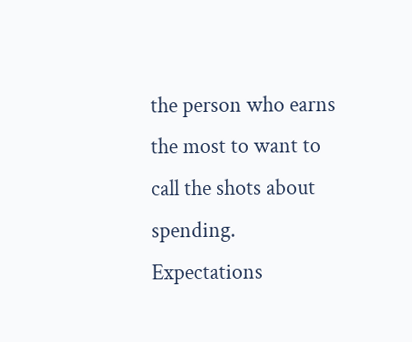the person who earns the most to want to call the shots about spending. Expectations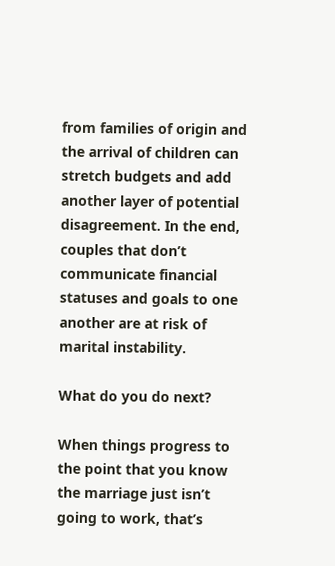from families of origin and the arrival of children can stretch budgets and add another layer of potential disagreement. In the end, couples that don’t communicate financial statuses and goals to one another are at risk of marital instability.

What do you do next?

When things progress to the point that you know the marriage just isn’t going to work, that’s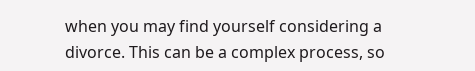when you may find yourself considering a divorce. This can be a complex process, so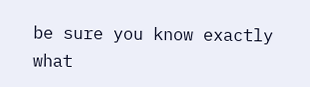be sure you know exactly what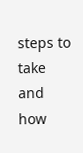steps to take and how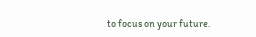to focus on your future.